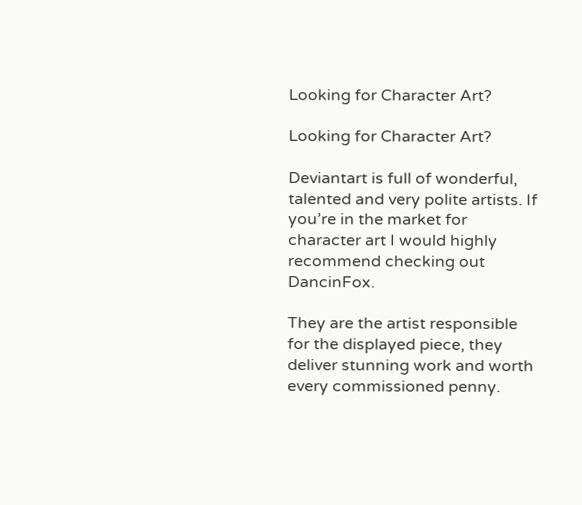Looking for Character Art?

Looking for Character Art?

Deviantart is full of wonderful, talented and very polite artists. If you’re in the market for character art I would highly recommend checking out DancinFox.

They are the artist responsible for the displayed piece, they deliver stunning work and worth every commissioned penny.